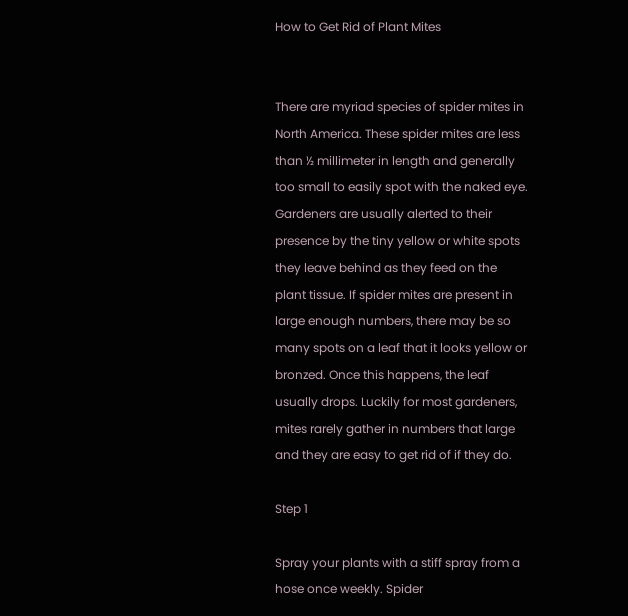How to Get Rid of Plant Mites


There are myriad species of spider mites in North America. These spider mites are less than ½ millimeter in length and generally too small to easily spot with the naked eye. Gardeners are usually alerted to their presence by the tiny yellow or white spots they leave behind as they feed on the plant tissue. If spider mites are present in large enough numbers, there may be so many spots on a leaf that it looks yellow or bronzed. Once this happens, the leaf usually drops. Luckily for most gardeners, mites rarely gather in numbers that large and they are easy to get rid of if they do.

Step 1

Spray your plants with a stiff spray from a hose once weekly. Spider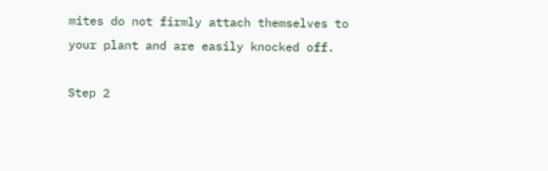mites do not firmly attach themselves to your plant and are easily knocked off.

Step 2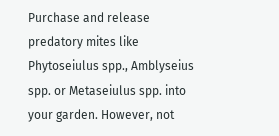Purchase and release predatory mites like Phytoseiulus spp., Amblyseius spp. or Metaseiulus spp. into your garden. However, not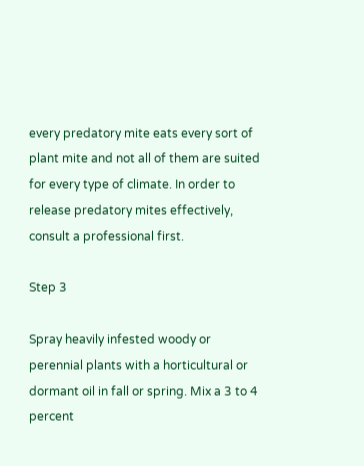every predatory mite eats every sort of plant mite and not all of them are suited for every type of climate. In order to release predatory mites effectively, consult a professional first.

Step 3

Spray heavily infested woody or perennial plants with a horticultural or dormant oil in fall or spring. Mix a 3 to 4 percent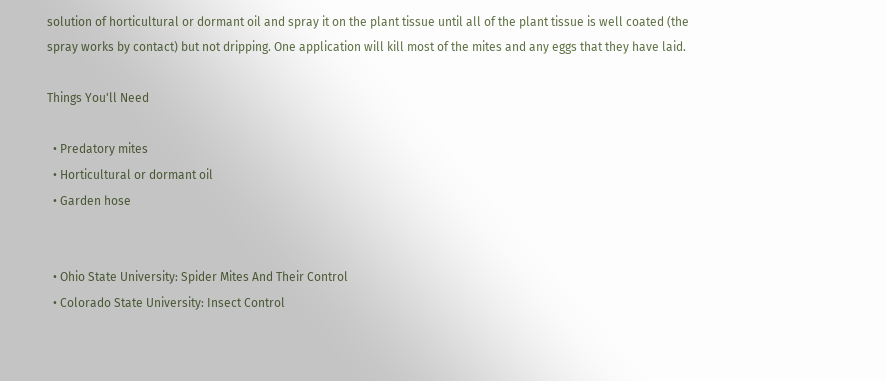solution of horticultural or dormant oil and spray it on the plant tissue until all of the plant tissue is well coated (the spray works by contact) but not dripping. One application will kill most of the mites and any eggs that they have laid.

Things You'll Need

  • Predatory mites
  • Horticultural or dormant oil
  • Garden hose


  • Ohio State University: Spider Mites And Their Control
  • Colorado State University: Insect Control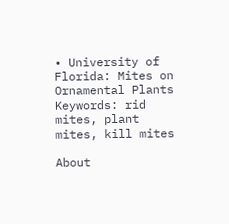• University of Florida: Mites on Ornamental Plants
Keywords: rid mites, plant mites, kill mites

About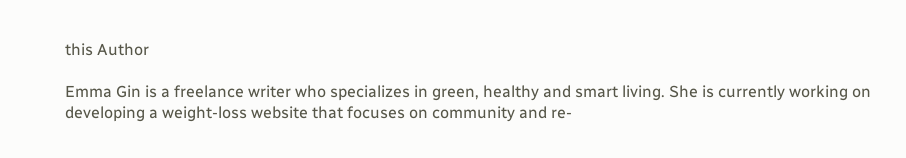this Author

Emma Gin is a freelance writer who specializes in green, healthy and smart living. She is currently working on developing a weight-loss website that focuses on community and re-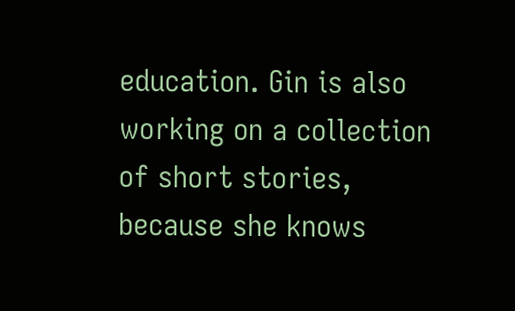education. Gin is also working on a collection of short stories, because she knows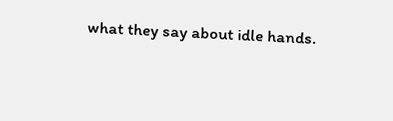what they say about idle hands.